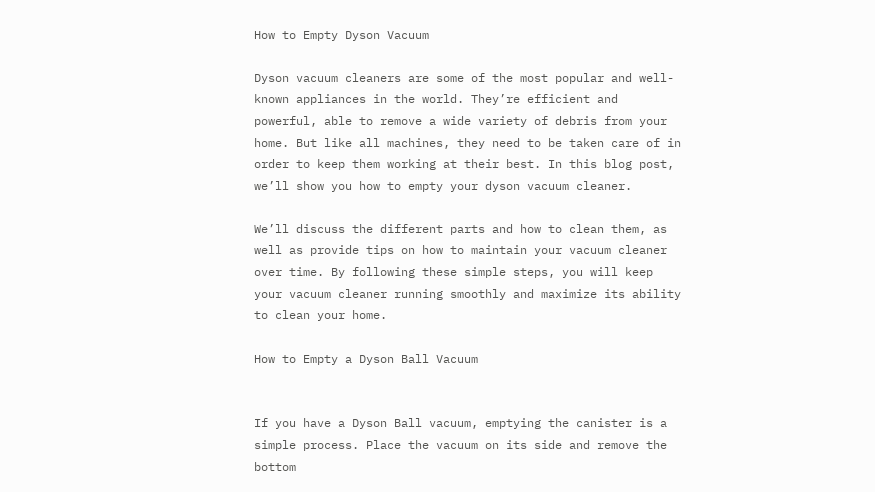How to Empty Dyson Vacuum

Dyson vacuum cleaners are some of the most popular and well-known appliances in the world. They’re efficient and powerful, able to remove a wide variety of debris from your home. But like all machines, they need to be taken care of in order to keep them working at their best. In this blog post, we’ll show you how to empty your dyson vacuum cleaner.

We’ll discuss the different parts and how to clean them, as well as provide tips on how to maintain your vacuum cleaner over time. By following these simple steps, you will keep your vacuum cleaner running smoothly and maximize its ability to clean your home.

How to Empty a Dyson Ball Vacuum


If you have a Dyson Ball vacuum, emptying the canister is a simple process. Place the vacuum on its side and remove the bottom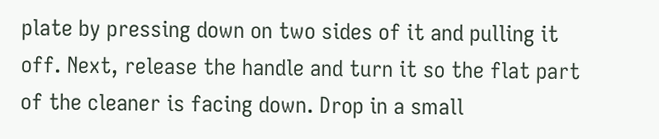plate by pressing down on two sides of it and pulling it off. Next, release the handle and turn it so the flat part of the cleaner is facing down. Drop in a small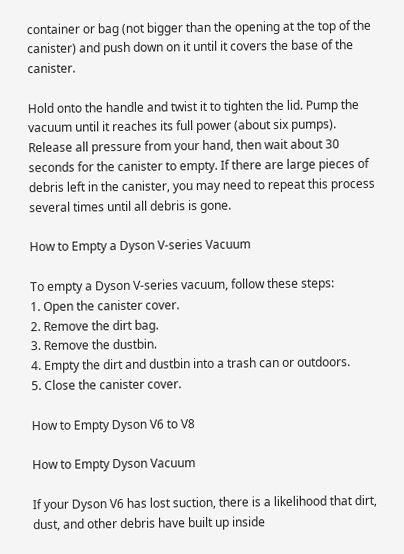container or bag (not bigger than the opening at the top of the canister) and push down on it until it covers the base of the canister.

Hold onto the handle and twist it to tighten the lid. Pump the vacuum until it reaches its full power (about six pumps). Release all pressure from your hand, then wait about 30 seconds for the canister to empty. If there are large pieces of debris left in the canister, you may need to repeat this process several times until all debris is gone.

How to Empty a Dyson V-series Vacuum

To empty a Dyson V-series vacuum, follow these steps:
1. Open the canister cover.
2. Remove the dirt bag.
3. Remove the dustbin.
4. Empty the dirt and dustbin into a trash can or outdoors.
5. Close the canister cover.

How to Empty Dyson V6 to V8

How to Empty Dyson Vacuum

If your Dyson V6 has lost suction, there is a likelihood that dirt, dust, and other debris have built up inside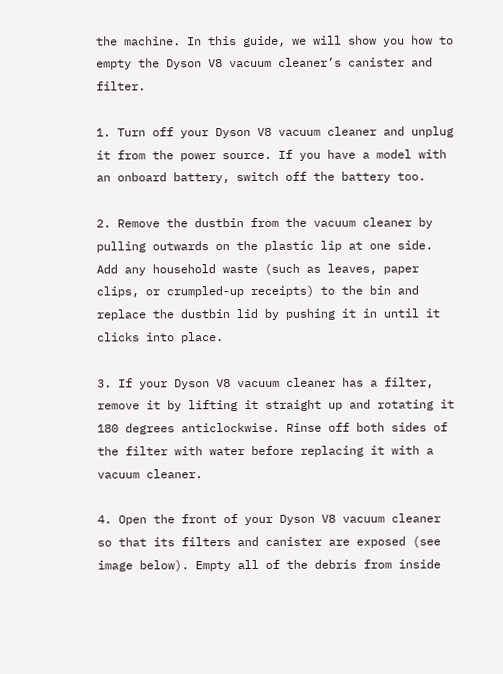the machine. In this guide, we will show you how to empty the Dyson V8 vacuum cleaner’s canister and filter.

1. Turn off your Dyson V8 vacuum cleaner and unplug it from the power source. If you have a model with an onboard battery, switch off the battery too.

2. Remove the dustbin from the vacuum cleaner by pulling outwards on the plastic lip at one side. Add any household waste (such as leaves, paper clips, or crumpled-up receipts) to the bin and replace the dustbin lid by pushing it in until it clicks into place.

3. If your Dyson V8 vacuum cleaner has a filter, remove it by lifting it straight up and rotating it 180 degrees anticlockwise. Rinse off both sides of the filter with water before replacing it with a vacuum cleaner.

4. Open the front of your Dyson V8 vacuum cleaner so that its filters and canister are exposed (see image below). Empty all of the debris from inside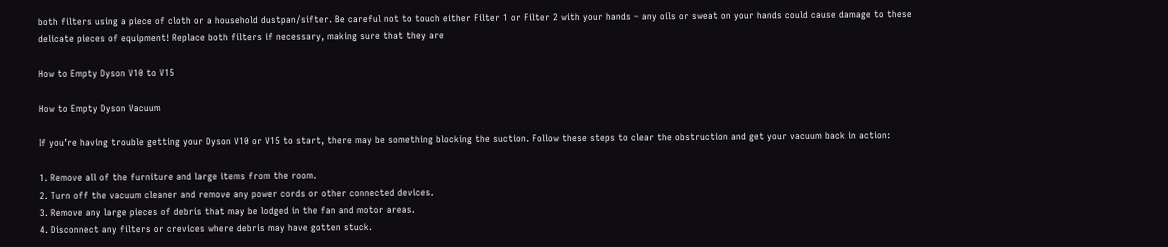both filters using a piece of cloth or a household dustpan/sifter. Be careful not to touch either Filter 1 or Filter 2 with your hands – any oils or sweat on your hands could cause damage to these delicate pieces of equipment! Replace both filters if necessary, making sure that they are

How to Empty Dyson V10 to V15

How to Empty Dyson Vacuum

If you’re having trouble getting your Dyson V10 or V15 to start, there may be something blocking the suction. Follow these steps to clear the obstruction and get your vacuum back in action:

1. Remove all of the furniture and large items from the room.
2. Turn off the vacuum cleaner and remove any power cords or other connected devices.
3. Remove any large pieces of debris that may be lodged in the fan and motor areas.
4. Disconnect any filters or crevices where debris may have gotten stuck.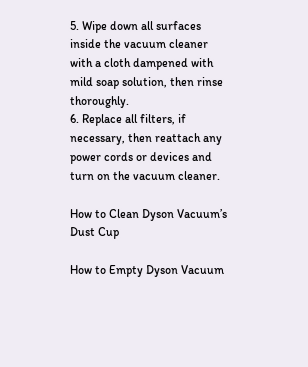5. Wipe down all surfaces inside the vacuum cleaner with a cloth dampened with mild soap solution, then rinse thoroughly.
6. Replace all filters, if necessary, then reattach any power cords or devices and turn on the vacuum cleaner.

How to Clean Dyson Vacuum’s Dust Cup

How to Empty Dyson Vacuum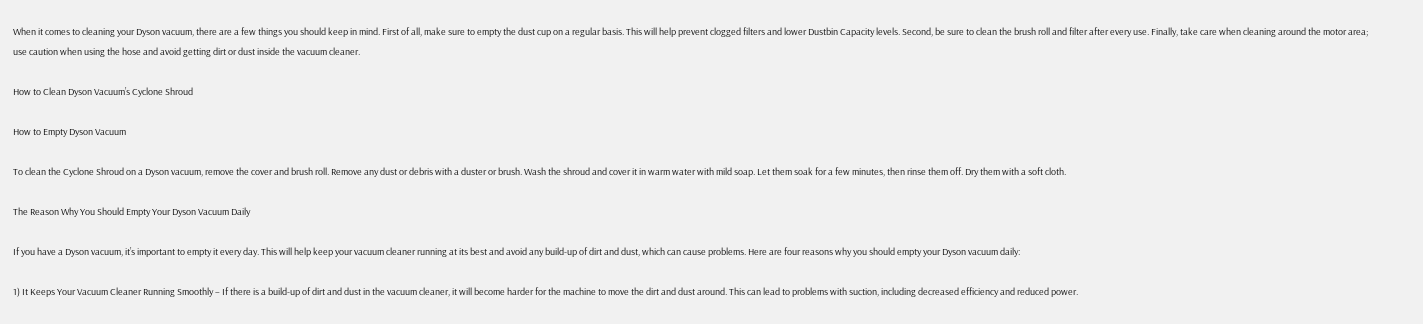When it comes to cleaning your Dyson vacuum, there are a few things you should keep in mind. First of all, make sure to empty the dust cup on a regular basis. This will help prevent clogged filters and lower Dustbin Capacity levels. Second, be sure to clean the brush roll and filter after every use. Finally, take care when cleaning around the motor area; use caution when using the hose and avoid getting dirt or dust inside the vacuum cleaner.

How to Clean Dyson Vacuum’s Cyclone Shroud

How to Empty Dyson Vacuum

To clean the Cyclone Shroud on a Dyson vacuum, remove the cover and brush roll. Remove any dust or debris with a duster or brush. Wash the shroud and cover it in warm water with mild soap. Let them soak for a few minutes, then rinse them off. Dry them with a soft cloth.

The Reason Why You Should Empty Your Dyson Vacuum Daily

If you have a Dyson vacuum, it’s important to empty it every day. This will help keep your vacuum cleaner running at its best and avoid any build-up of dirt and dust, which can cause problems. Here are four reasons why you should empty your Dyson vacuum daily:

1) It Keeps Your Vacuum Cleaner Running Smoothly – If there is a build-up of dirt and dust in the vacuum cleaner, it will become harder for the machine to move the dirt and dust around. This can lead to problems with suction, including decreased efficiency and reduced power.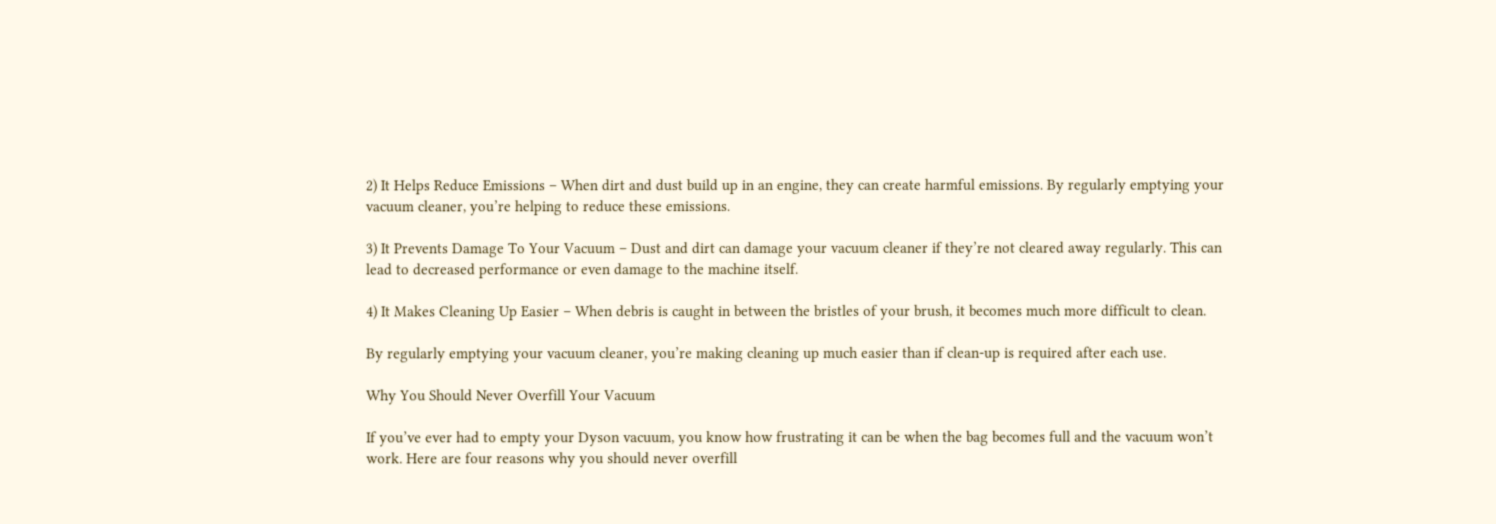2) It Helps Reduce Emissions – When dirt and dust build up in an engine, they can create harmful emissions. By regularly emptying your vacuum cleaner, you’re helping to reduce these emissions.

3) It Prevents Damage To Your Vacuum – Dust and dirt can damage your vacuum cleaner if they’re not cleared away regularly. This can lead to decreased performance or even damage to the machine itself.

4) It Makes Cleaning Up Easier – When debris is caught in between the bristles of your brush, it becomes much more difficult to clean.

By regularly emptying your vacuum cleaner, you’re making cleaning up much easier than if clean-up is required after each use.

Why You Should Never Overfill Your Vacuum

If you’ve ever had to empty your Dyson vacuum, you know how frustrating it can be when the bag becomes full and the vacuum won’t work. Here are four reasons why you should never overfill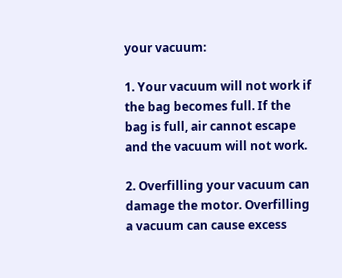your vacuum:

1. Your vacuum will not work if the bag becomes full. If the bag is full, air cannot escape and the vacuum will not work.

2. Overfilling your vacuum can damage the motor. Overfilling a vacuum can cause excess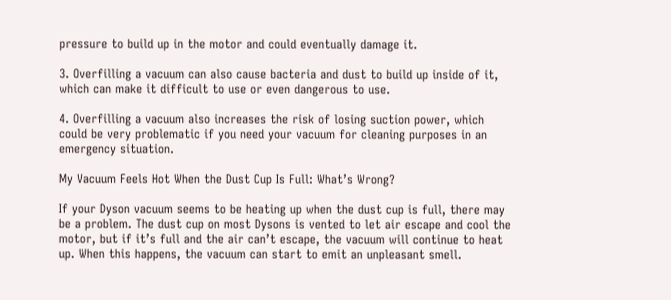pressure to build up in the motor and could eventually damage it.

3. Overfilling a vacuum can also cause bacteria and dust to build up inside of it, which can make it difficult to use or even dangerous to use.

4. Overfilling a vacuum also increases the risk of losing suction power, which could be very problematic if you need your vacuum for cleaning purposes in an emergency situation.

My Vacuum Feels Hot When the Dust Cup Is Full: What’s Wrong?

If your Dyson vacuum seems to be heating up when the dust cup is full, there may be a problem. The dust cup on most Dysons is vented to let air escape and cool the motor, but if it’s full and the air can’t escape, the vacuum will continue to heat up. When this happens, the vacuum can start to emit an unpleasant smell.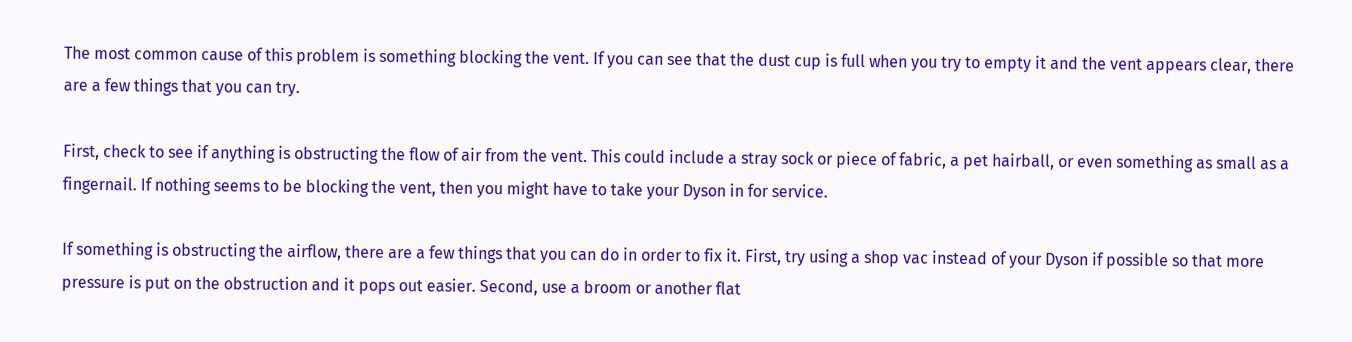The most common cause of this problem is something blocking the vent. If you can see that the dust cup is full when you try to empty it and the vent appears clear, there are a few things that you can try.

First, check to see if anything is obstructing the flow of air from the vent. This could include a stray sock or piece of fabric, a pet hairball, or even something as small as a fingernail. If nothing seems to be blocking the vent, then you might have to take your Dyson in for service.

If something is obstructing the airflow, there are a few things that you can do in order to fix it. First, try using a shop vac instead of your Dyson if possible so that more pressure is put on the obstruction and it pops out easier. Second, use a broom or another flat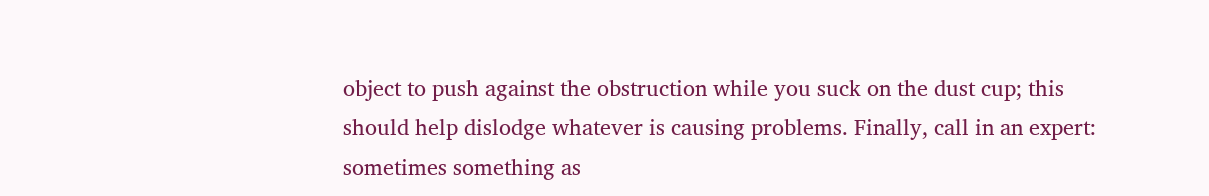object to push against the obstruction while you suck on the dust cup; this should help dislodge whatever is causing problems. Finally, call in an expert: sometimes something as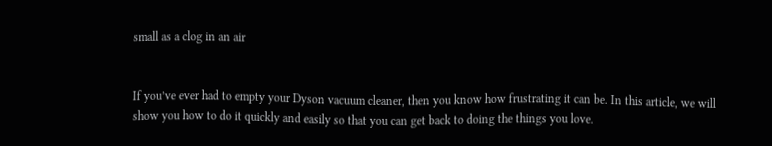small as a clog in an air


If you’ve ever had to empty your Dyson vacuum cleaner, then you know how frustrating it can be. In this article, we will show you how to do it quickly and easily so that you can get back to doing the things you love.